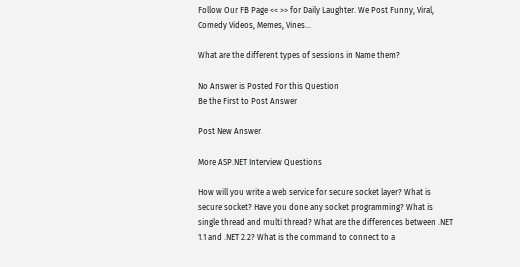Follow Our FB Page << >> for Daily Laughter. We Post Funny, Viral, Comedy Videos, Memes, Vines...

What are the different types of sessions in Name them?

No Answer is Posted For this Question
Be the First to Post Answer

Post New Answer

More ASP.NET Interview Questions

How will you write a web service for secure socket layer? What is secure socket? Have you done any socket programming? What is single thread and multi thread? What are the differences between .NET 1.1 and .NET 2.2? What is the command to connect to a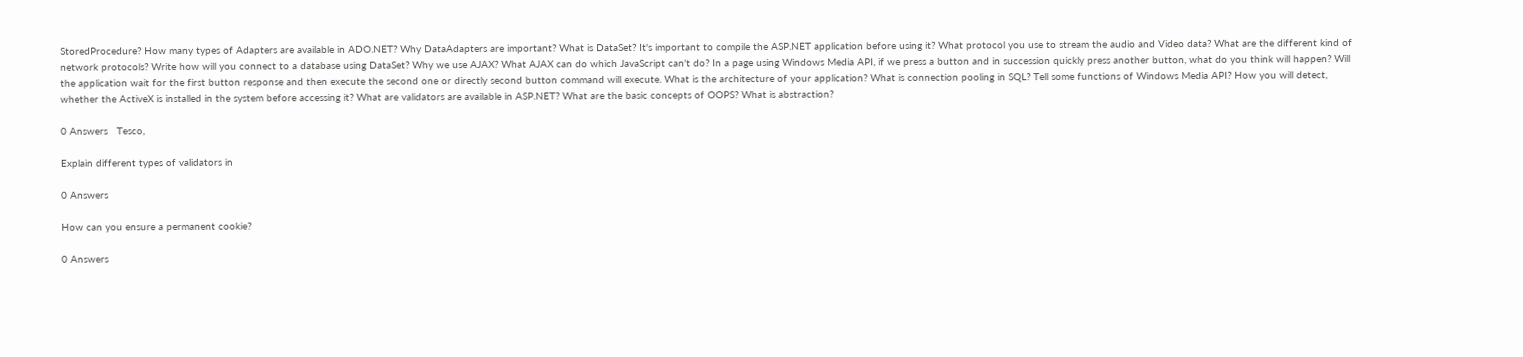StoredProcedure? How many types of Adapters are available in ADO.NET? Why DataAdapters are important? What is DataSet? It's important to compile the ASP.NET application before using it? What protocol you use to stream the audio and Video data? What are the different kind of network protocols? Write how will you connect to a database using DataSet? Why we use AJAX? What AJAX can do which JavaScript can't do? In a page using Windows Media API, if we press a button and in succession quickly press another button, what do you think will happen? Will the application wait for the first button response and then execute the second one or directly second button command will execute. What is the architecture of your application? What is connection pooling in SQL? Tell some functions of Windows Media API? How you will detect, whether the ActiveX is installed in the system before accessing it? What are validators are available in ASP.NET? What are the basic concepts of OOPS? What is abstraction?

0 Answers   Tesco,

Explain different types of validators in

0 Answers

How can you ensure a permanent cookie?

0 Answers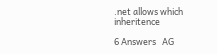.net allows which inheritence

6 Answers   AG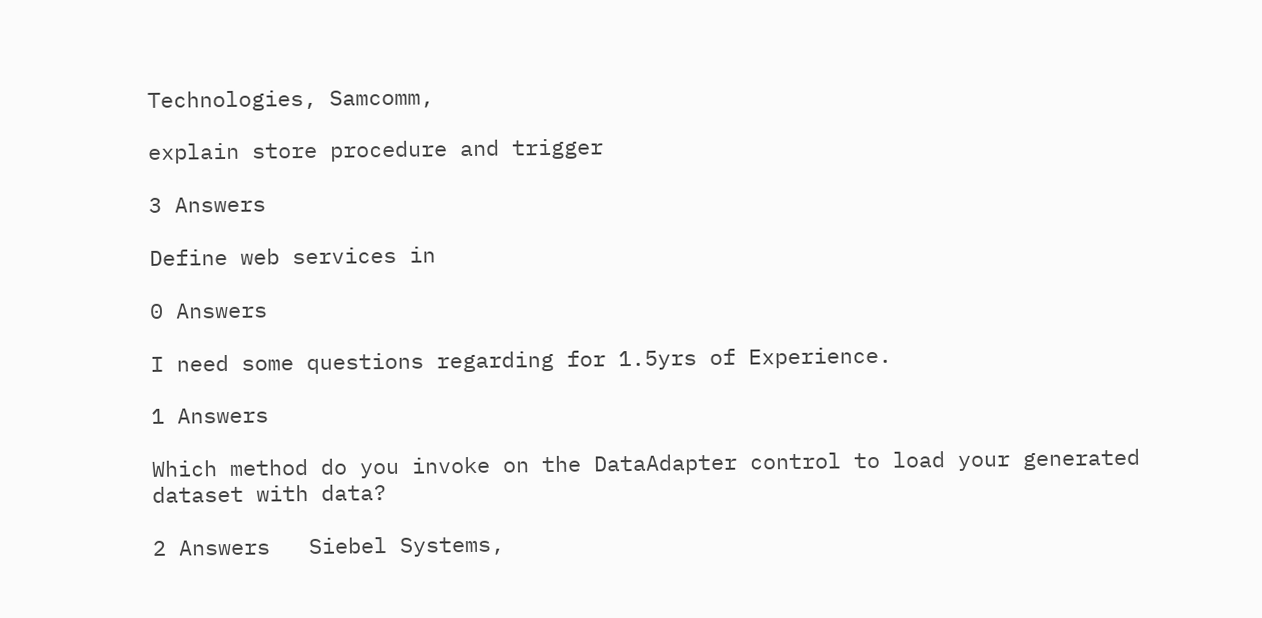Technologies, Samcomm,

explain store procedure and trigger

3 Answers

Define web services in

0 Answers

I need some questions regarding for 1.5yrs of Experience.

1 Answers

Which method do you invoke on the DataAdapter control to load your generated dataset with data?

2 Answers   Siebel Systems,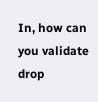In, how can you validate drop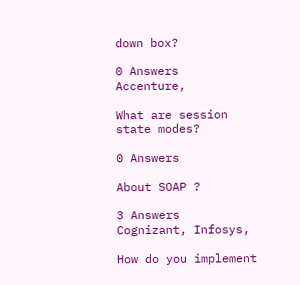down box?

0 Answers   Accenture,

What are session state modes?

0 Answers

About SOAP ?

3 Answers   Cognizant, Infosys,

How do you implement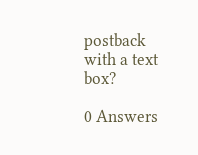postback with a text box?

0 Answers